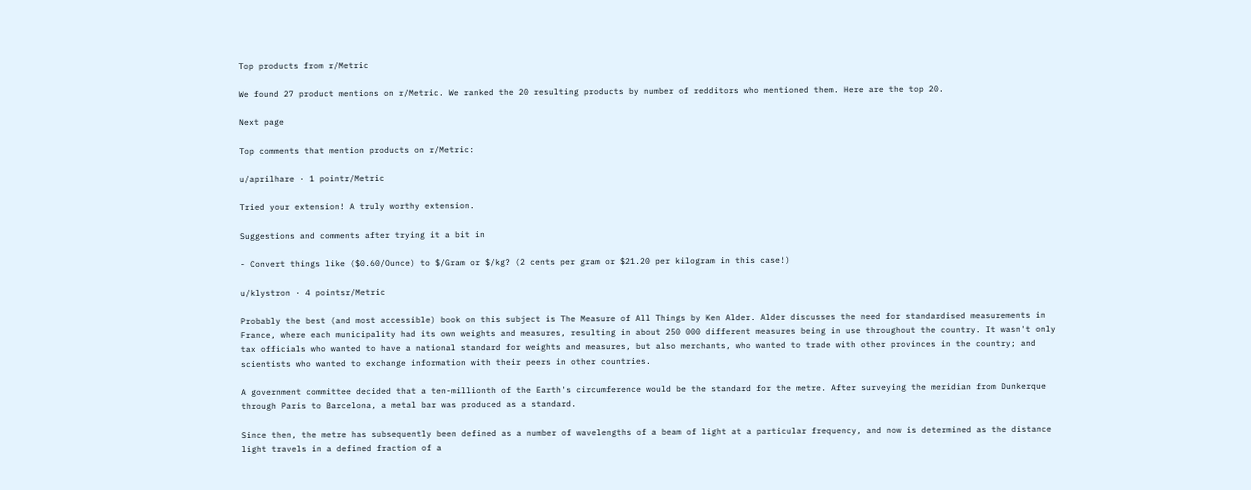Top products from r/Metric

We found 27 product mentions on r/Metric. We ranked the 20 resulting products by number of redditors who mentioned them. Here are the top 20.

Next page

Top comments that mention products on r/Metric:

u/aprilhare · 1 pointr/Metric

Tried your extension! A truly worthy extension.

Suggestions and comments after trying it a bit in

- Convert things like ($0.60/Ounce) to $/Gram or $/kg? (2 cents per gram or $21.20 per kilogram in this case!)

u/klystron · 4 pointsr/Metric

Probably the best (and most accessible) book on this subject is The Measure of All Things by Ken Alder. Alder discusses the need for standardised measurements in France, where each municipality had its own weights and measures, resulting in about 250 000 different measures being in use throughout the country. It wasn't only tax officials who wanted to have a national standard for weights and measures, but also merchants, who wanted to trade with other provinces in the country; and scientists who wanted to exchange information with their peers in other countries.

A government committee decided that a ten-millionth of the Earth's circumference would be the standard for the metre. After surveying the meridian from Dunkerque through Paris to Barcelona, a metal bar was produced as a standard.

Since then, the metre has subsequently been defined as a number of wavelengths of a beam of light at a particular frequency, and now is determined as the distance light travels in a defined fraction of a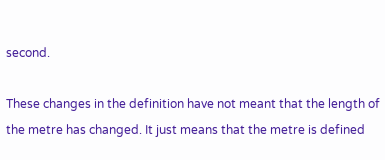second.

These changes in the definition have not meant that the length of the metre has changed. It just means that the metre is defined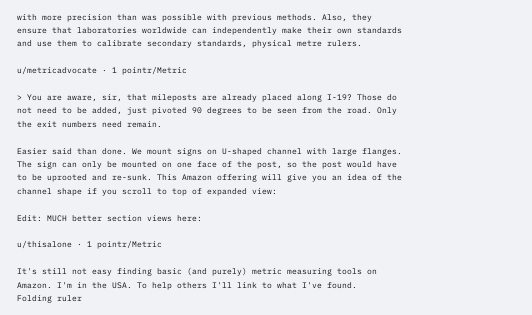with more precision than was possible with previous methods. Also, they ensure that laboratories worldwide can independently make their own standards and use them to calibrate secondary standards, physical metre rulers.

u/metricadvocate · 1 pointr/Metric

> You are aware, sir, that mileposts are already placed along I-19? Those do not need to be added, just pivoted 90 degrees to be seen from the road. Only the exit numbers need remain.

Easier said than done. We mount signs on U-shaped channel with large flanges. The sign can only be mounted on one face of the post, so the post would have to be uprooted and re-sunk. This Amazon offering will give you an idea of the channel shape if you scroll to top of expanded view:

Edit: MUCH better section views here:

u/thisalone · 1 pointr/Metric

It's still not easy finding basic (and purely) metric measuring tools on Amazon. I'm in the USA. To help others I'll link to what I've found.
Folding ruler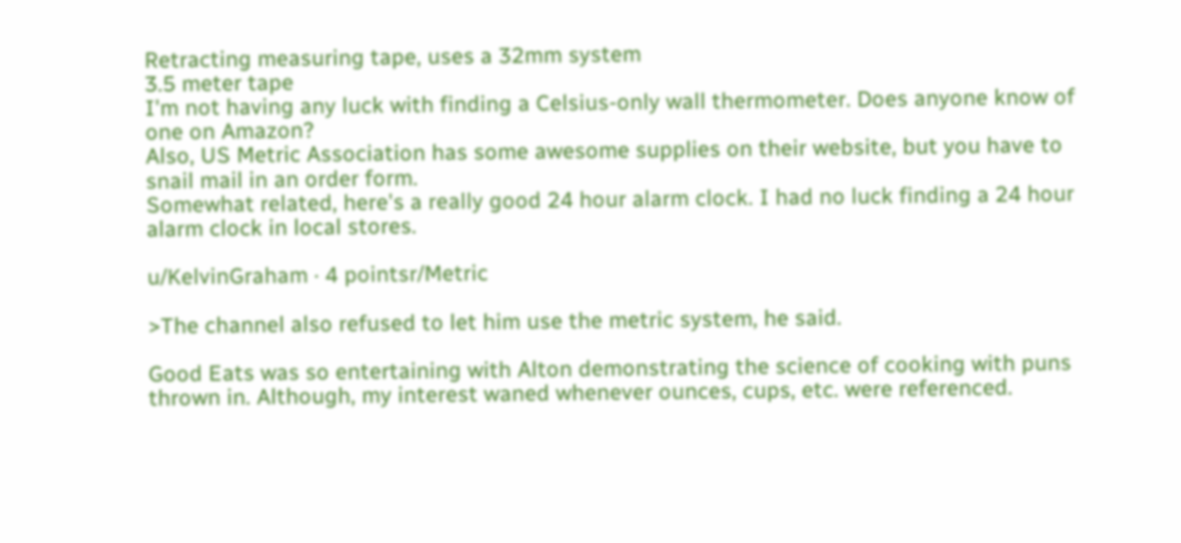Retracting measuring tape, uses a 32mm system
3.5 meter tape
I'm not having any luck with finding a Celsius-only wall thermometer. Does anyone know of one on Amazon?
Also, US Metric Association has some awesome supplies on their website, but you have to snail mail in an order form.
Somewhat related, here's a really good 24 hour alarm clock. I had no luck finding a 24 hour alarm clock in local stores.

u/KelvinGraham · 4 pointsr/Metric

>The channel also refused to let him use the metric system, he said.

Good Eats was so entertaining with Alton demonstrating the science of cooking with puns thrown in. Although, my interest waned whenever ounces, cups, etc. were referenced.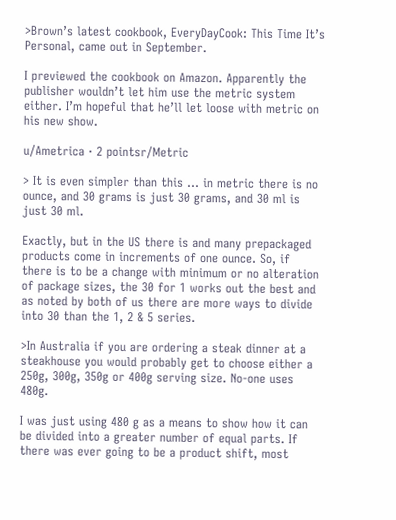>Brown’s latest cookbook, EveryDayCook: This Time It’s Personal, came out in September.

I previewed the cookbook on Amazon. Apparently the publisher wouldn’t let him use the metric system either. I’m hopeful that he’ll let loose with metric on his new show.

u/Ametrica · 2 pointsr/Metric

> It is even simpler than this ... in metric there is no ounce, and 30 grams is just 30 grams, and 30 ml is just 30 ml.

Exactly, but in the US there is and many prepackaged products come in increments of one ounce. So, if there is to be a change with minimum or no alteration of package sizes, the 30 for 1 works out the best and as noted by both of us there are more ways to divide into 30 than the 1, 2 & 5 series.

>In Australia if you are ordering a steak dinner at a steakhouse you would probably get to choose either a 250g, 300g, 350g or 400g serving size. No-one uses 480g.

I was just using 480 g as a means to show how it can be divided into a greater number of equal parts. If there was ever going to be a product shift, most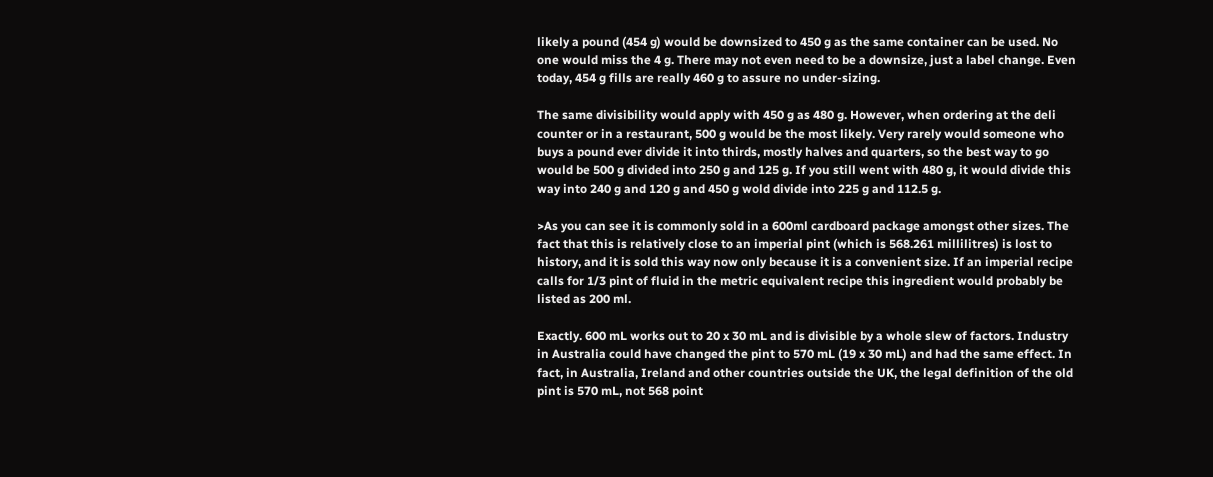likely a pound (454 g) would be downsized to 450 g as the same container can be used. No one would miss the 4 g. There may not even need to be a downsize, just a label change. Even today, 454 g fills are really 460 g to assure no under-sizing.

The same divisibility would apply with 450 g as 480 g. However, when ordering at the deli counter or in a restaurant, 500 g would be the most likely. Very rarely would someone who buys a pound ever divide it into thirds, mostly halves and quarters, so the best way to go would be 500 g divided into 250 g and 125 g. If you still went with 480 g, it would divide this way into 240 g and 120 g and 450 g wold divide into 225 g and 112.5 g.

>As you can see it is commonly sold in a 600ml cardboard package amongst other sizes. The fact that this is relatively close to an imperial pint (which is 568.261 millilitres) is lost to history, and it is sold this way now only because it is a convenient size. If an imperial recipe calls for 1/3 pint of fluid in the metric equivalent recipe this ingredient would probably be listed as 200 ml.

Exactly. 600 mL works out to 20 x 30 mL and is divisible by a whole slew of factors. Industry in Australia could have changed the pint to 570 mL (19 x 30 mL) and had the same effect. In fact, in Australia, Ireland and other countries outside the UK, the legal definition of the old pint is 570 mL, not 568 point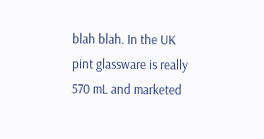blah blah. In the UK pint glassware is really 570 mL and marketed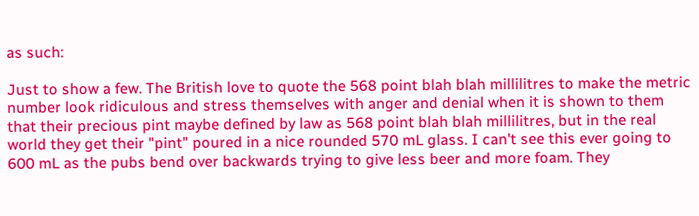as such:

Just to show a few. The British love to quote the 568 point blah blah millilitres to make the metric number look ridiculous and stress themselves with anger and denial when it is shown to them that their precious pint maybe defined by law as 568 point blah blah millilitres, but in the real world they get their "pint" poured in a nice rounded 570 mL glass. I can't see this ever going to 600 mL as the pubs bend over backwards trying to give less beer and more foam. They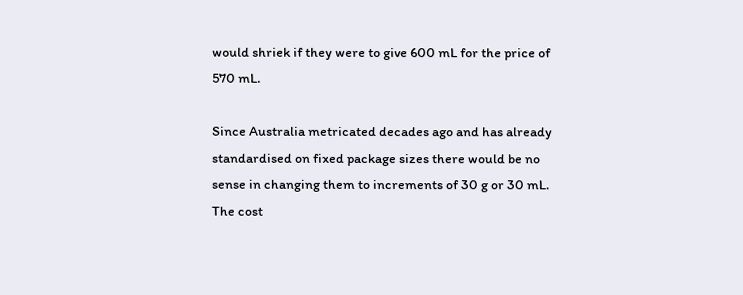would shriek if they were to give 600 mL for the price of 570 mL.

Since Australia metricated decades ago and has already standardised on fixed package sizes there would be no sense in changing them to increments of 30 g or 30 mL. The cost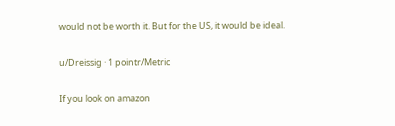would not be worth it. But for the US, it would be ideal.

u/Dreissig · 1 pointr/Metric

If you look on amazon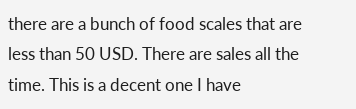there are a bunch of food scales that are less than 50 USD. There are sales all the time. This is a decent one I have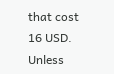that cost 16 USD. Unless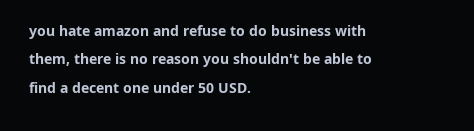you hate amazon and refuse to do business with them, there is no reason you shouldn't be able to find a decent one under 50 USD.